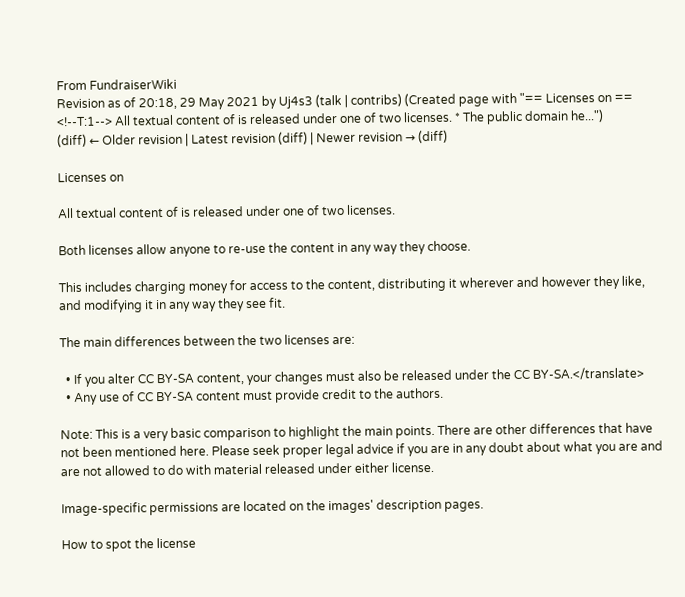From FundraiserWiki
Revision as of 20:18, 29 May 2021 by Uj4s3 (talk | contribs) (Created page with "== Licenses on == <!--T:1--> All textual content of is released under one of two licenses. * The public domain he...")
(diff) ← Older revision | Latest revision (diff) | Newer revision → (diff)

Licenses on

All textual content of is released under one of two licenses.

Both licenses allow anyone to re-use the content in any way they choose.

This includes charging money for access to the content, distributing it wherever and however they like, and modifying it in any way they see fit.

The main differences between the two licenses are:

  • If you alter CC BY-SA content, your changes must also be released under the CC BY-SA.</translate>
  • Any use of CC BY-SA content must provide credit to the authors.

Note: This is a very basic comparison to highlight the main points. There are other differences that have not been mentioned here. Please seek proper legal advice if you are in any doubt about what you are and are not allowed to do with material released under either license.

Image-specific permissions are located on the images' description pages.

How to spot the license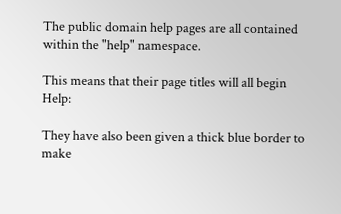The public domain help pages are all contained within the "help" namespace.

This means that their page titles will all begin Help:

They have also been given a thick blue border to make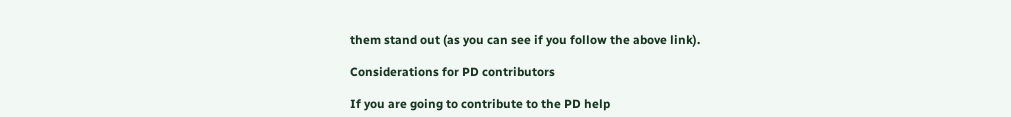them stand out (as you can see if you follow the above link).

Considerations for PD contributors

If you are going to contribute to the PD help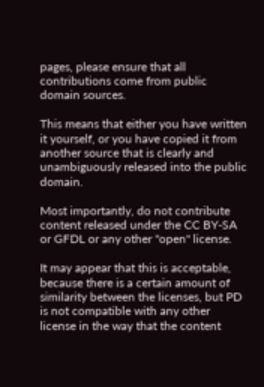pages, please ensure that all contributions come from public domain sources.

This means that either you have written it yourself, or you have copied it from another source that is clearly and unambiguously released into the public domain.

Most importantly, do not contribute content released under the CC BY-SA or GFDL or any other "open" license.

It may appear that this is acceptable, because there is a certain amount of similarity between the licenses, but PD is not compatible with any other license in the way that the content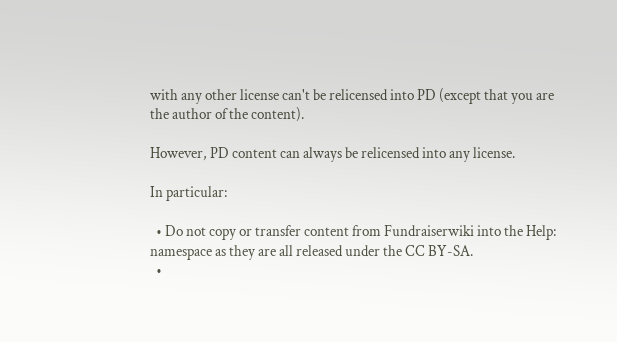with any other license can't be relicensed into PD (except that you are the author of the content).

However, PD content can always be relicensed into any license.

In particular:

  • Do not copy or transfer content from Fundraiserwiki into the Help: namespace as they are all released under the CC BY-SA.
  •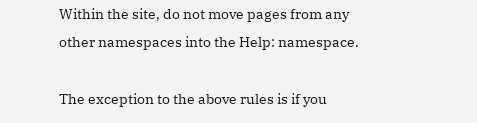Within the site, do not move pages from any other namespaces into the Help: namespace.

The exception to the above rules is if you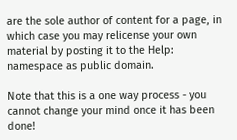are the sole author of content for a page, in which case you may relicense your own material by posting it to the Help: namespace as public domain.

Note that this is a one way process - you cannot change your mind once it has been done!